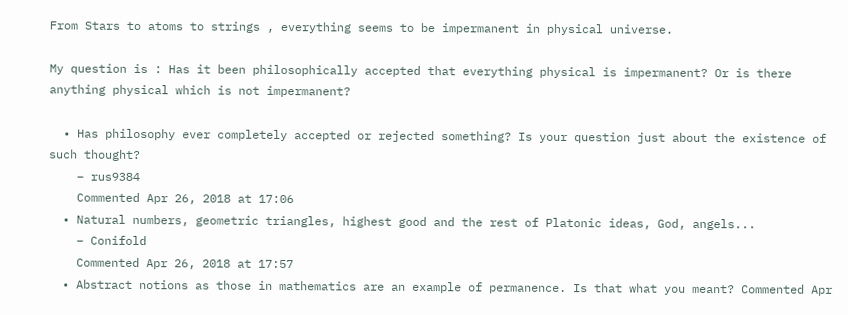From Stars to atoms to strings , everything seems to be impermanent in physical universe.

My question is : Has it been philosophically accepted that everything physical is impermanent? Or is there anything physical which is not impermanent?

  • Has philosophy ever completely accepted or rejected something? Is your question just about the existence of such thought?
    – rus9384
    Commented Apr 26, 2018 at 17:06
  • Natural numbers, geometric triangles, highest good and the rest of Platonic ideas, God, angels...
    – Conifold
    Commented Apr 26, 2018 at 17:57
  • Abstract notions as those in mathematics are an example of permanence. Is that what you meant? Commented Apr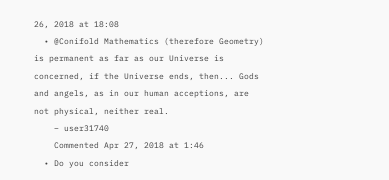26, 2018 at 18:08
  • @Conifold Mathematics (therefore Geometry) is permanent as far as our Universe is concerned, if the Universe ends, then... Gods and angels, as in our human acceptions, are not physical, neither real.
    – user31740
    Commented Apr 27, 2018 at 1:46
  • Do you consider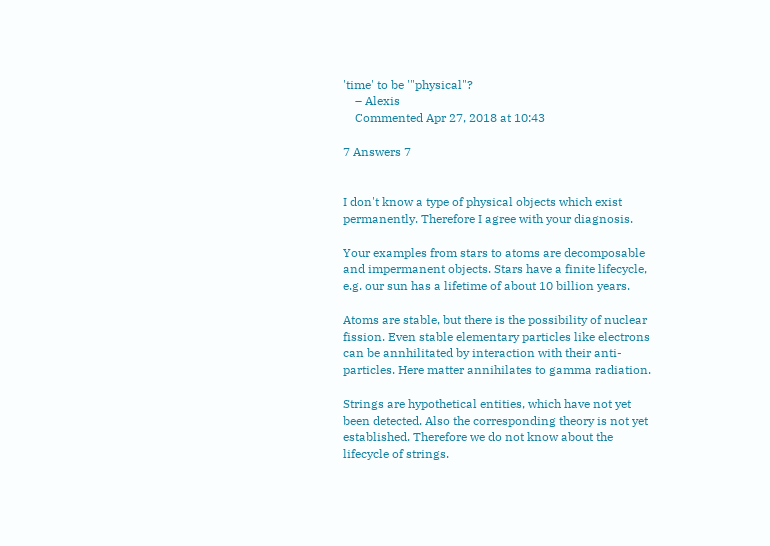'time' to be '"physical"?
    – Alexis
    Commented Apr 27, 2018 at 10:43

7 Answers 7


I don't know a type of physical objects which exist permanently. Therefore I agree with your diagnosis.

Your examples from stars to atoms are decomposable and impermanent objects. Stars have a finite lifecycle, e.g. our sun has a lifetime of about 10 billion years.

Atoms are stable, but there is the possibility of nuclear fission. Even stable elementary particles like electrons can be annhilitated by interaction with their anti-particles. Here matter annihilates to gamma radiation.

Strings are hypothetical entities, which have not yet been detected. Also the corresponding theory is not yet established. Therefore we do not know about the lifecycle of strings.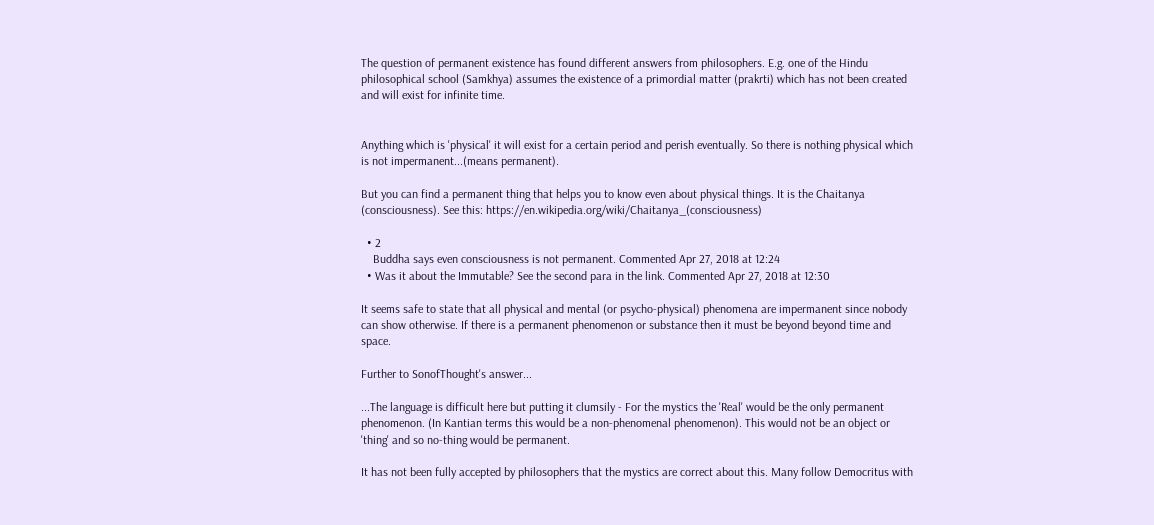The question of permanent existence has found different answers from philosophers. E.g. one of the Hindu philosophical school (Samkhya) assumes the existence of a primordial matter (prakrti) which has not been created and will exist for infinite time.


Anything which is 'physical' it will exist for a certain period and perish eventually. So there is nothing physical which is not impermanent...(means permanent).

But you can find a permanent thing that helps you to know even about physical things. It is the Chaitanya (consciousness). See this: https://en.wikipedia.org/wiki/Chaitanya_(consciousness)

  • 2
    Buddha says even consciousness is not permanent. Commented Apr 27, 2018 at 12:24
  • Was it about the Immutable? See the second para in the link. Commented Apr 27, 2018 at 12:30

It seems safe to state that all physical and mental (or psycho-physical) phenomena are impermanent since nobody can show otherwise. If there is a permanent phenomenon or substance then it must be beyond beyond time and space.

Further to SonofThought's answer...

...The language is difficult here but putting it clumsily - For the mystics the 'Real' would be the only permanent phenomenon. (In Kantian terms this would be a non-phenomenal phenomenon). This would not be an object or 'thing' and so no-thing would be permanent.

It has not been fully accepted by philosophers that the mystics are correct about this. Many follow Democritus with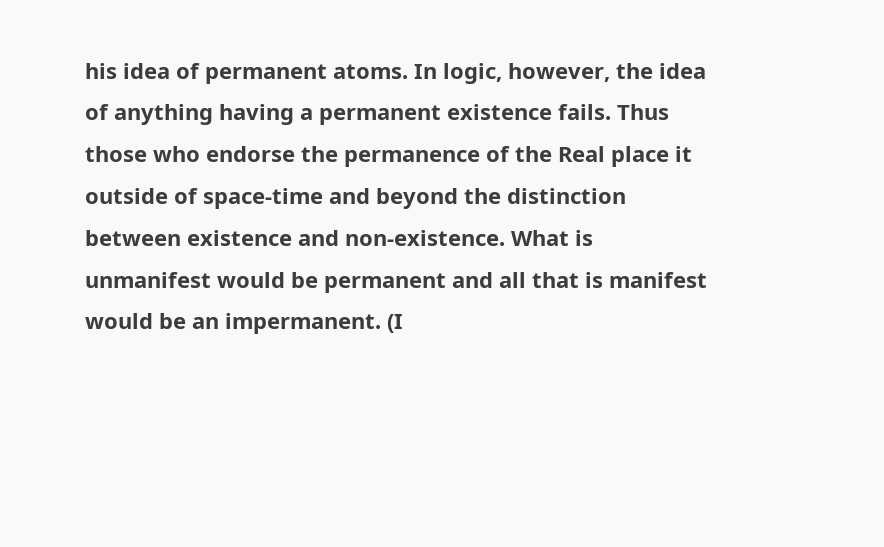his idea of permanent atoms. In logic, however, the idea of anything having a permanent existence fails. Thus those who endorse the permanence of the Real place it outside of space-time and beyond the distinction between existence and non-existence. What is unmanifest would be permanent and all that is manifest would be an impermanent. (I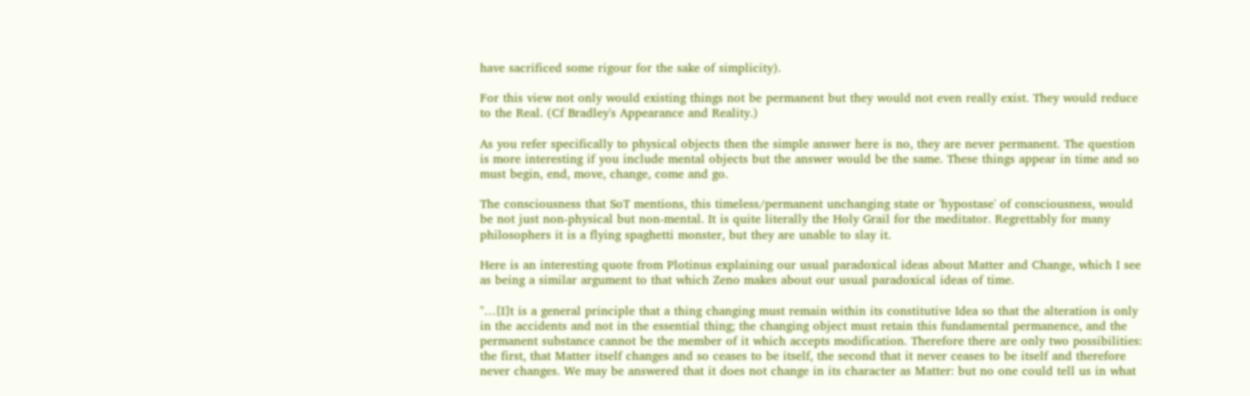have sacrificed some rigour for the sake of simplicity).

For this view not only would existing things not be permanent but they would not even really exist. They would reduce to the Real. (Cf Bradley's Appearance and Reality.)

As you refer specifically to physical objects then the simple answer here is no, they are never permanent. The question is more interesting if you include mental objects but the answer would be the same. These things appear in time and so must begin, end, move, change, come and go.

The consciousness that SoT mentions, this timeless/permanent unchanging state or 'hypostase' of consciousness, would be not just non-physical but non-mental. It is quite literally the Holy Grail for the meditator. Regrettably for many philosophers it is a flying spaghetti monster, but they are unable to slay it.

Here is an interesting quote from Plotinus explaining our usual paradoxical ideas about Matter and Change, which I see as being a similar argument to that which Zeno makes about our usual paradoxical ideas of time.

"…[I]t is a general principle that a thing changing must remain within its constitutive Idea so that the alteration is only in the accidents and not in the essential thing; the changing object must retain this fundamental permanence, and the permanent substance cannot be the member of it which accepts modification. Therefore there are only two possibilities: the first, that Matter itself changes and so ceases to be itself, the second that it never ceases to be itself and therefore never changes. We may be answered that it does not change in its character as Matter: but no one could tell us in what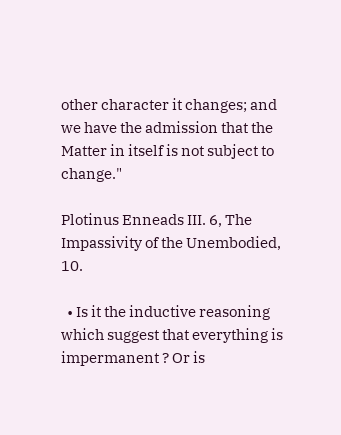other character it changes; and we have the admission that the Matter in itself is not subject to change."

Plotinus Enneads III. 6, The Impassivity of the Unembodied, 10.

  • Is it the inductive reasoning which suggest that everything is impermanent ? Or is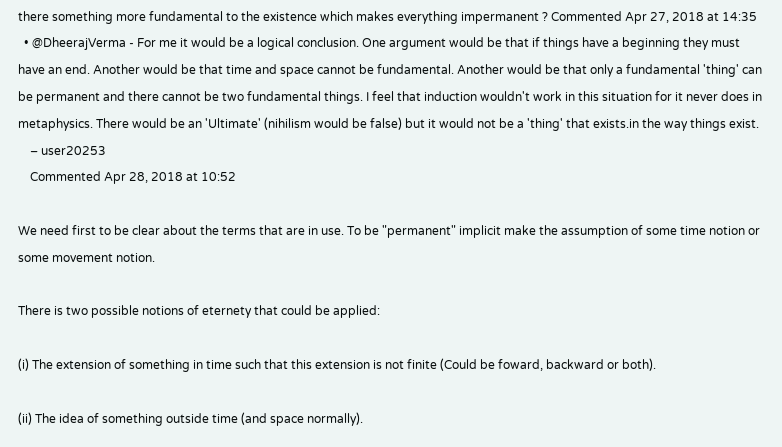there something more fundamental to the existence which makes everything impermanent ? Commented Apr 27, 2018 at 14:35
  • @DheerajVerma - For me it would be a logical conclusion. One argument would be that if things have a beginning they must have an end. Another would be that time and space cannot be fundamental. Another would be that only a fundamental 'thing' can be permanent and there cannot be two fundamental things. I feel that induction wouldn't work in this situation for it never does in metaphysics. There would be an 'Ultimate' (nihilism would be false) but it would not be a 'thing' that exists.in the way things exist.
    – user20253
    Commented Apr 28, 2018 at 10:52

We need first to be clear about the terms that are in use. To be "permanent" implicit make the assumption of some time notion or some movement notion.

There is two possible notions of eternety that could be applied:

(i) The extension of something in time such that this extension is not finite (Could be foward, backward or both).

(ii) The idea of something outside time (and space normally).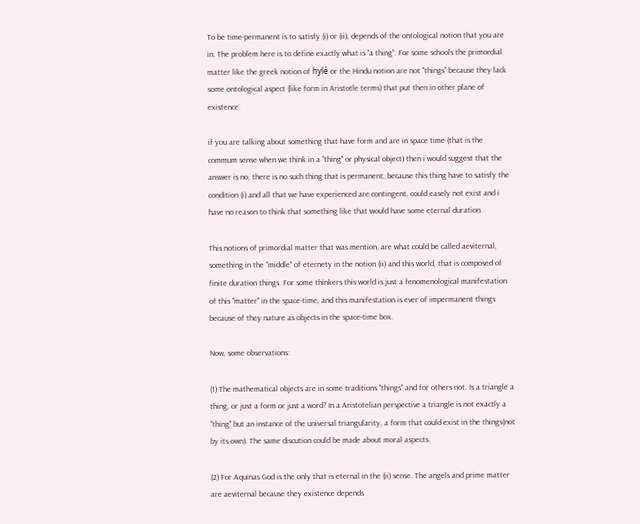To be time-permanent is to satisfy (i) or (ii), depends of the ontological notion that you are in. The problem here is to define exactly what is "a thing". For some schools the primordial matter like the greek notion of hylé or the Hindu notion are not "things" because they lack some ontological aspect (like form in Aristotle terms) that put then in other plane of existence.

if you are talking about something that have form and are in space time (that is the commum sense when we think in a "thing" or physical object) then i would suggest that the answer is no, there is no such thing that is permanent, because this thing have to satisfy the condition (i) and all that we have experienced are contingent, could easely not exist and i have no reason to think that something like that would have some eternal duration.

This notions of primordial matter that was mention, are what could be called aeviternal, something in the "middle" of eternety in the notion (ii) and this world, that is composed of finite duration things. For some thinkers this world is just a fenomenological manifestation of this "matter" in the space-time, and this manifestation is ever of impermanent things because of they nature as objects in the space-time box.

Now, some observations:

(1) The mathematical objects are in some traditions "things" and for others not. Is a triangle a thing, or just a form or just a word? In a Aristotelian perspective a triangle is not exactly a "thing" but an instance of the universal triangularity, a form that could exist in the things(not by its own). The same discution could be made about moral aspects.

(2) For Aquinas God is the only that is eternal in the (ii) sense. The angels and prime matter are aeviternal because they existence depends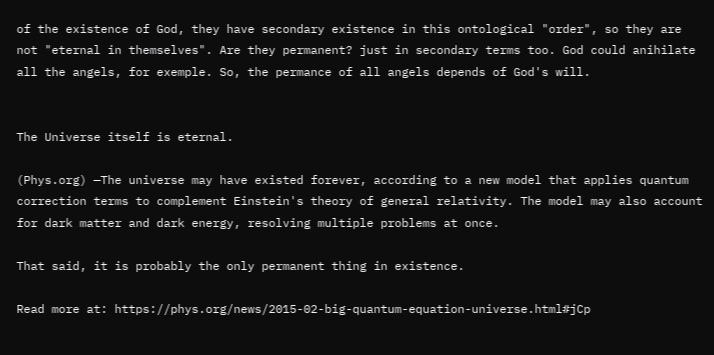of the existence of God, they have secondary existence in this ontological "order", so they are not "eternal in themselves". Are they permanent? just in secondary terms too. God could anihilate all the angels, for exemple. So, the permance of all angels depends of God's will.


The Universe itself is eternal.

(Phys.org) —The universe may have existed forever, according to a new model that applies quantum correction terms to complement Einstein's theory of general relativity. The model may also account for dark matter and dark energy, resolving multiple problems at once.

That said, it is probably the only permanent thing in existence.

Read more at: https://phys.org/news/2015-02-big-quantum-equation-universe.html#jCp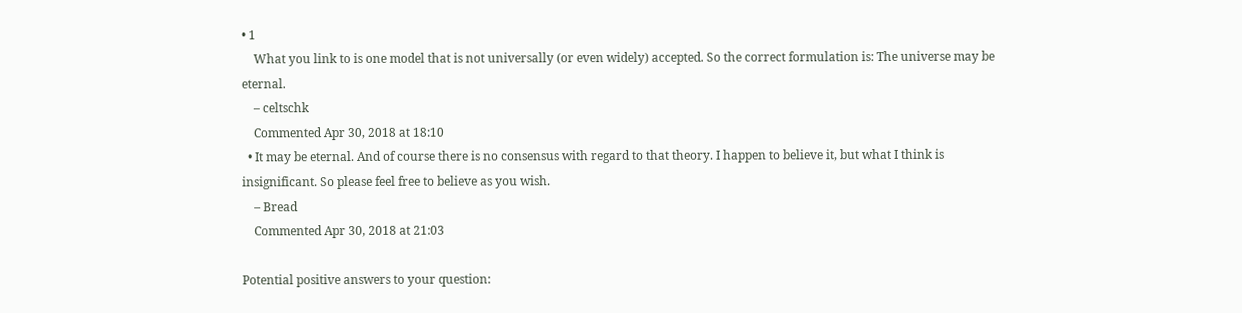• 1
    What you link to is one model that is not universally (or even widely) accepted. So the correct formulation is: The universe may be eternal.
    – celtschk
    Commented Apr 30, 2018 at 18:10
  • It may be eternal. And of course there is no consensus with regard to that theory. I happen to believe it, but what I think is insignificant. So please feel free to believe as you wish.
    – Bread
    Commented Apr 30, 2018 at 21:03

Potential positive answers to your question: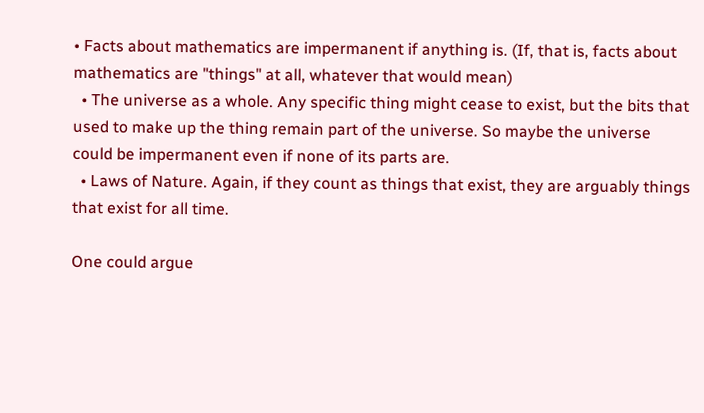• Facts about mathematics are impermanent if anything is. (If, that is, facts about mathematics are "things" at all, whatever that would mean)
  • The universe as a whole. Any specific thing might cease to exist, but the bits that used to make up the thing remain part of the universe. So maybe the universe could be impermanent even if none of its parts are.
  • Laws of Nature. Again, if they count as things that exist, they are arguably things that exist for all time.

One could argue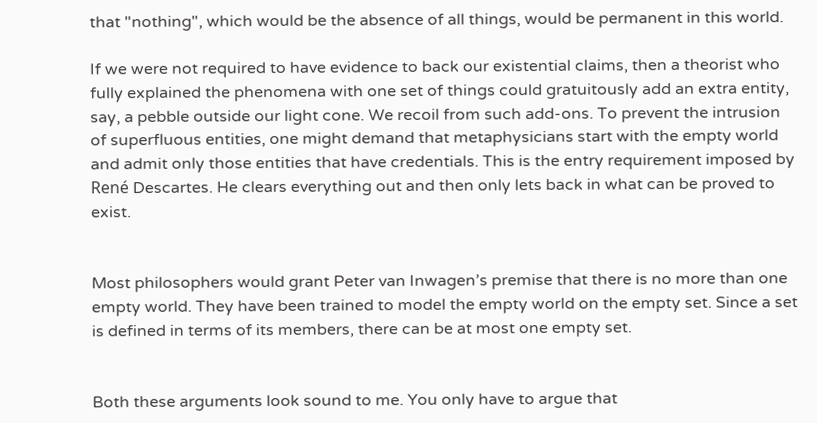that "nothing", which would be the absence of all things, would be permanent in this world.

If we were not required to have evidence to back our existential claims, then a theorist who fully explained the phenomena with one set of things could gratuitously add an extra entity, say, a pebble outside our light cone. We recoil from such add-ons. To prevent the intrusion of superfluous entities, one might demand that metaphysicians start with the empty world and admit only those entities that have credentials. This is the entry requirement imposed by René Descartes. He clears everything out and then only lets back in what can be proved to exist.


Most philosophers would grant Peter van Inwagen’s premise that there is no more than one empty world. They have been trained to model the empty world on the empty set. Since a set is defined in terms of its members, there can be at most one empty set.


Both these arguments look sound to me. You only have to argue that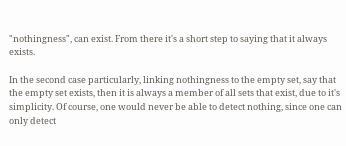"nothingness", can exist. From there it's a short step to saying that it always exists.

In the second case particularly, linking nothingness to the empty set, say that the empty set exists, then it is always a member of all sets that exist, due to it's simplicity. Of course, one would never be able to detect nothing, since one can only detect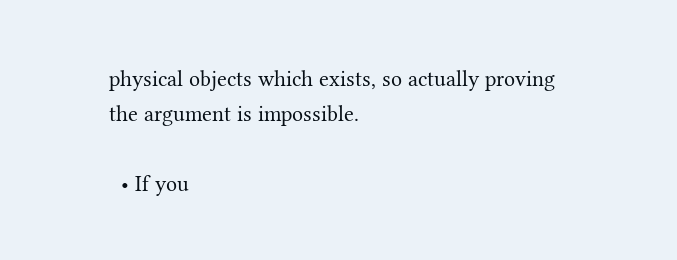physical objects which exists, so actually proving the argument is impossible.

  • If you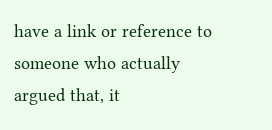have a link or reference to someone who actually argued that, it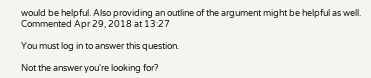would be helpful. Also providing an outline of the argument might be helpful as well. Commented Apr 29, 2018 at 13:27

You must log in to answer this question.

Not the answer you're looking for?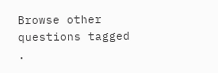Browse other questions tagged .